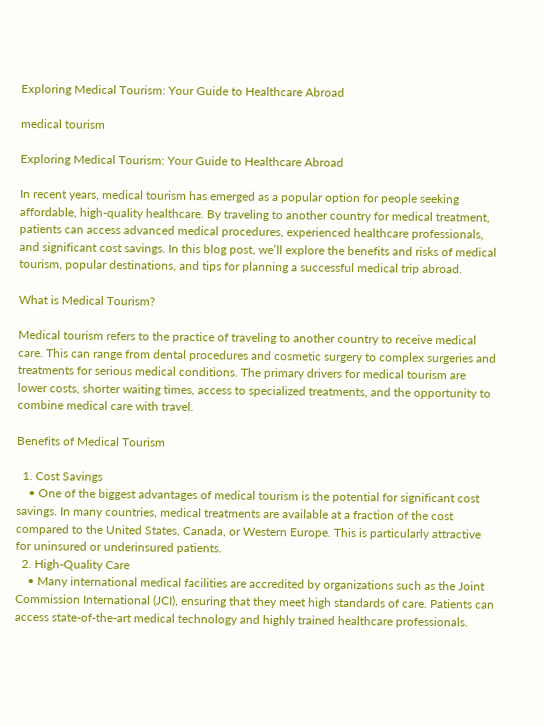Exploring Medical Tourism: Your Guide to Healthcare Abroad

medical tourism

Exploring Medical Tourism: Your Guide to Healthcare Abroad

In recent years, medical tourism has emerged as a popular option for people seeking affordable, high-quality healthcare. By traveling to another country for medical treatment, patients can access advanced medical procedures, experienced healthcare professionals, and significant cost savings. In this blog post, we’ll explore the benefits and risks of medical tourism, popular destinations, and tips for planning a successful medical trip abroad.

What is Medical Tourism?

Medical tourism refers to the practice of traveling to another country to receive medical care. This can range from dental procedures and cosmetic surgery to complex surgeries and treatments for serious medical conditions. The primary drivers for medical tourism are lower costs, shorter waiting times, access to specialized treatments, and the opportunity to combine medical care with travel.

Benefits of Medical Tourism

  1. Cost Savings
    • One of the biggest advantages of medical tourism is the potential for significant cost savings. In many countries, medical treatments are available at a fraction of the cost compared to the United States, Canada, or Western Europe. This is particularly attractive for uninsured or underinsured patients.
  2. High-Quality Care
    • Many international medical facilities are accredited by organizations such as the Joint Commission International (JCI), ensuring that they meet high standards of care. Patients can access state-of-the-art medical technology and highly trained healthcare professionals.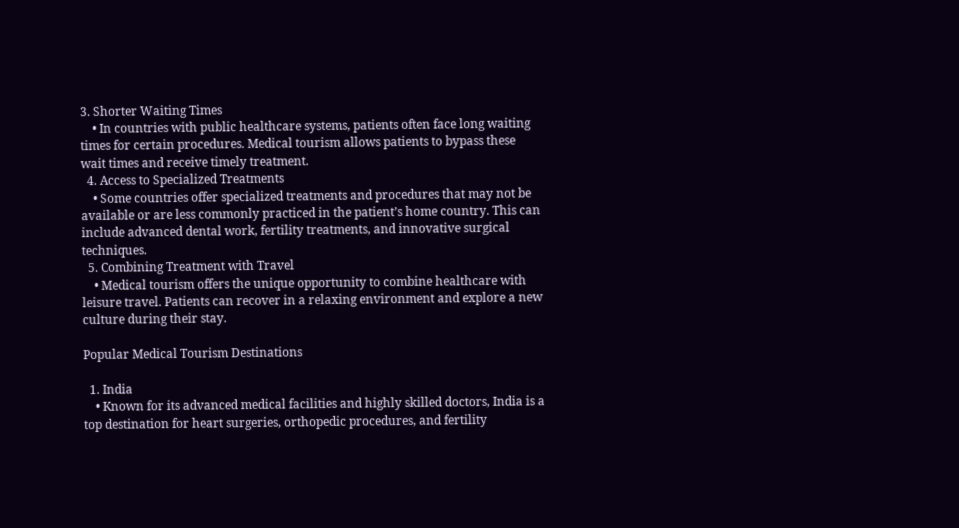3. Shorter Waiting Times
    • In countries with public healthcare systems, patients often face long waiting times for certain procedures. Medical tourism allows patients to bypass these wait times and receive timely treatment.
  4. Access to Specialized Treatments
    • Some countries offer specialized treatments and procedures that may not be available or are less commonly practiced in the patient’s home country. This can include advanced dental work, fertility treatments, and innovative surgical techniques.
  5. Combining Treatment with Travel
    • Medical tourism offers the unique opportunity to combine healthcare with leisure travel. Patients can recover in a relaxing environment and explore a new culture during their stay.

Popular Medical Tourism Destinations

  1. India
    • Known for its advanced medical facilities and highly skilled doctors, India is a top destination for heart surgeries, orthopedic procedures, and fertility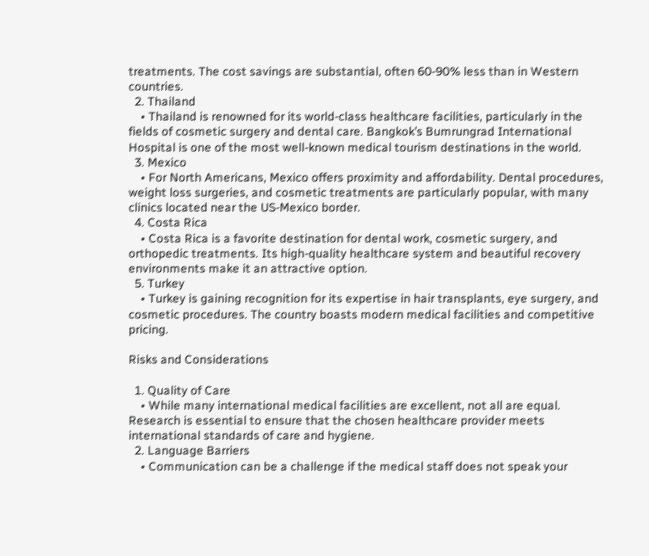treatments. The cost savings are substantial, often 60-90% less than in Western countries.
  2. Thailand
    • Thailand is renowned for its world-class healthcare facilities, particularly in the fields of cosmetic surgery and dental care. Bangkok’s Bumrungrad International Hospital is one of the most well-known medical tourism destinations in the world.
  3. Mexico
    • For North Americans, Mexico offers proximity and affordability. Dental procedures, weight loss surgeries, and cosmetic treatments are particularly popular, with many clinics located near the US-Mexico border.
  4. Costa Rica
    • Costa Rica is a favorite destination for dental work, cosmetic surgery, and orthopedic treatments. Its high-quality healthcare system and beautiful recovery environments make it an attractive option.
  5. Turkey
    • Turkey is gaining recognition for its expertise in hair transplants, eye surgery, and cosmetic procedures. The country boasts modern medical facilities and competitive pricing.

Risks and Considerations

  1. Quality of Care
    • While many international medical facilities are excellent, not all are equal. Research is essential to ensure that the chosen healthcare provider meets international standards of care and hygiene.
  2. Language Barriers
    • Communication can be a challenge if the medical staff does not speak your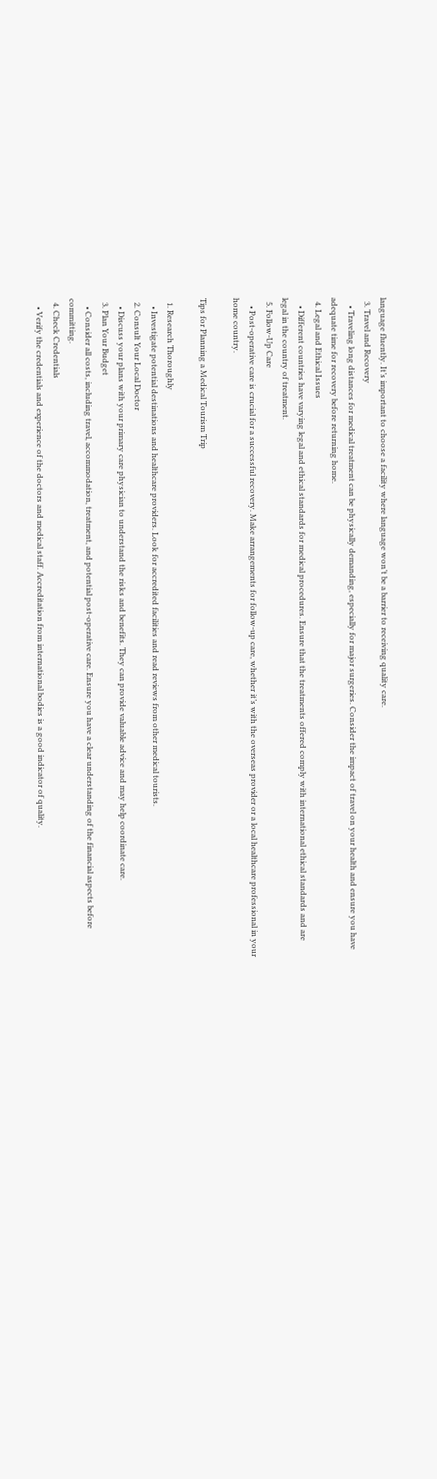language fluently. It’s important to choose a facility where language won’t be a barrier to receiving quality care.
  3. Travel and Recovery
    • Traveling long distances for medical treatment can be physically demanding, especially for major surgeries. Consider the impact of travel on your health and ensure you have adequate time for recovery before returning home.
  4. Legal and Ethical Issues
    • Different countries have varying legal and ethical standards for medical procedures. Ensure that the treatments offered comply with international ethical standards and are legal in the country of treatment.
  5. Follow-Up Care
    • Post-operative care is crucial for a successful recovery. Make arrangements for follow-up care, whether it’s with the overseas provider or a local healthcare professional in your home country.

Tips for Planning a Medical Tourism Trip

  1. Research Thoroughly
    • Investigate potential destinations and healthcare providers. Look for accredited facilities and read reviews from other medical tourists.
  2. Consult Your Local Doctor
    • Discuss your plans with your primary care physician to understand the risks and benefits. They can provide valuable advice and may help coordinate care.
  3. Plan Your Budget
    • Consider all costs, including travel, accommodation, treatment, and potential post-operative care. Ensure you have a clear understanding of the financial aspects before committing.
  4. Check Credentials
    • Verify the credentials and experience of the doctors and medical staff. Accreditation from international bodies is a good indicator of quality.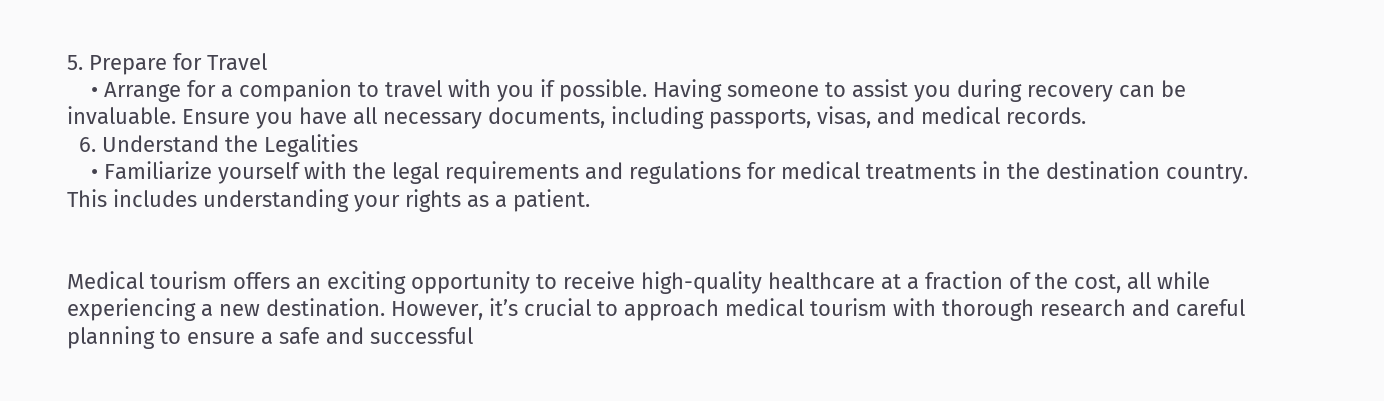5. Prepare for Travel
    • Arrange for a companion to travel with you if possible. Having someone to assist you during recovery can be invaluable. Ensure you have all necessary documents, including passports, visas, and medical records.
  6. Understand the Legalities
    • Familiarize yourself with the legal requirements and regulations for medical treatments in the destination country. This includes understanding your rights as a patient.


Medical tourism offers an exciting opportunity to receive high-quality healthcare at a fraction of the cost, all while experiencing a new destination. However, it’s crucial to approach medical tourism with thorough research and careful planning to ensure a safe and successful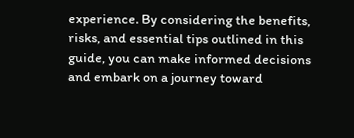experience. By considering the benefits, risks, and essential tips outlined in this guide, you can make informed decisions and embark on a journey toward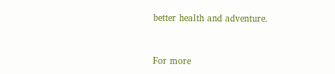better health and adventure.


For more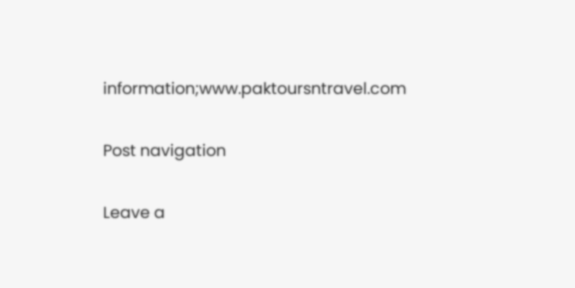information;www.paktoursntravel.com

Post navigation

Leave a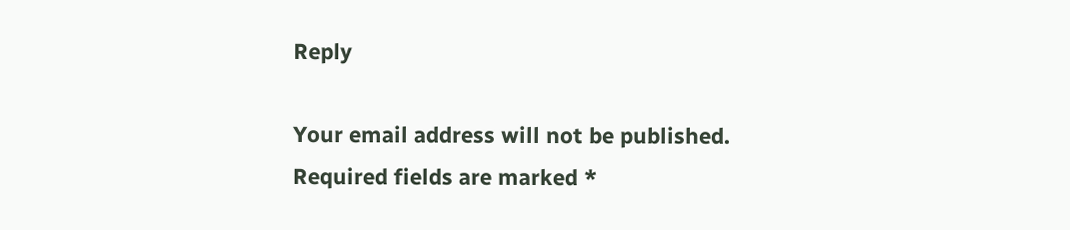Reply

Your email address will not be published. Required fields are marked *